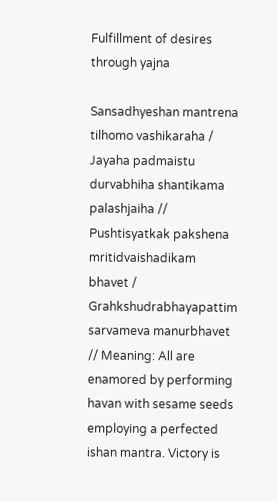Fulfillment of desires through yajna

Sansadhyeshan mantrena tilhomo vashikaraha / Jayaha padmaistu durvabhiha shantikama palashjaiha // Pushtisyatkak pakshena mritidvaishadikam bhavet / Grahkshudrabhayapattim sarvameva manurbhavet // Meaning: All are enamored by performing havan with sesame seeds employing a perfected ishan mantra. Victory is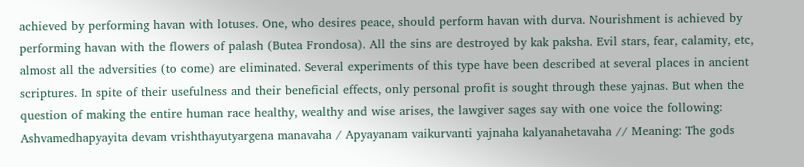achieved by performing havan with lotuses. One, who desires peace, should perform havan with durva. Nourishment is achieved by performing havan with the flowers of palash (Butea Frondosa). All the sins are destroyed by kak paksha. Evil stars, fear, calamity, etc, almost all the adversities (to come) are eliminated. Several experiments of this type have been described at several places in ancient scriptures. In spite of their usefulness and their beneficial effects, only personal profit is sought through these yajnas. But when the question of making the entire human race healthy, wealthy and wise arises, the lawgiver sages say with one voice the following: Ashvamedhapyayita devam vrishthayutyargena manavaha / Apyayanam vaikurvanti yajnaha kalyanahetavaha // Meaning: The gods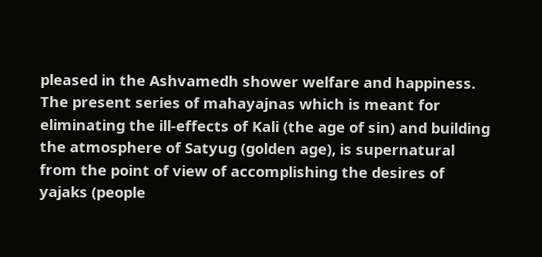pleased in the Ashvamedh shower welfare and happiness. The present series of mahayajnas which is meant for eliminating the ill-effects of Kali (the age of sin) and building the atmosphere of Satyug (golden age), is supernatural from the point of view of accomplishing the desires of yajaks (people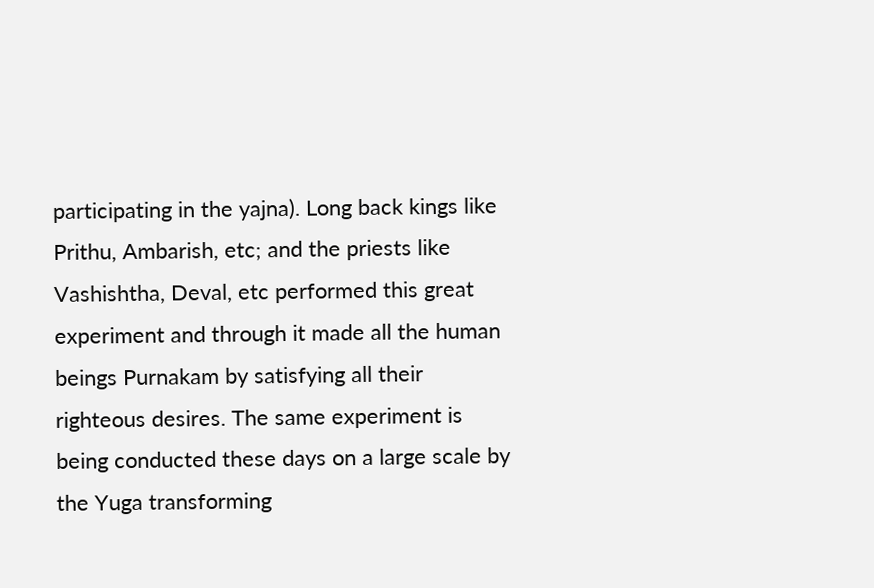participating in the yajna). Long back kings like Prithu, Ambarish, etc; and the priests like Vashishtha, Deval, etc performed this great experiment and through it made all the human beings Purnakam by satisfying all their righteous desires. The same experiment is being conducted these days on a large scale by the Yuga transforming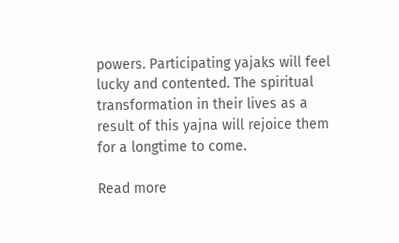powers. Participating yajaks will feel lucky and contented. The spiritual transformation in their lives as a result of this yajna will rejoice them for a longtime to come.

Read more